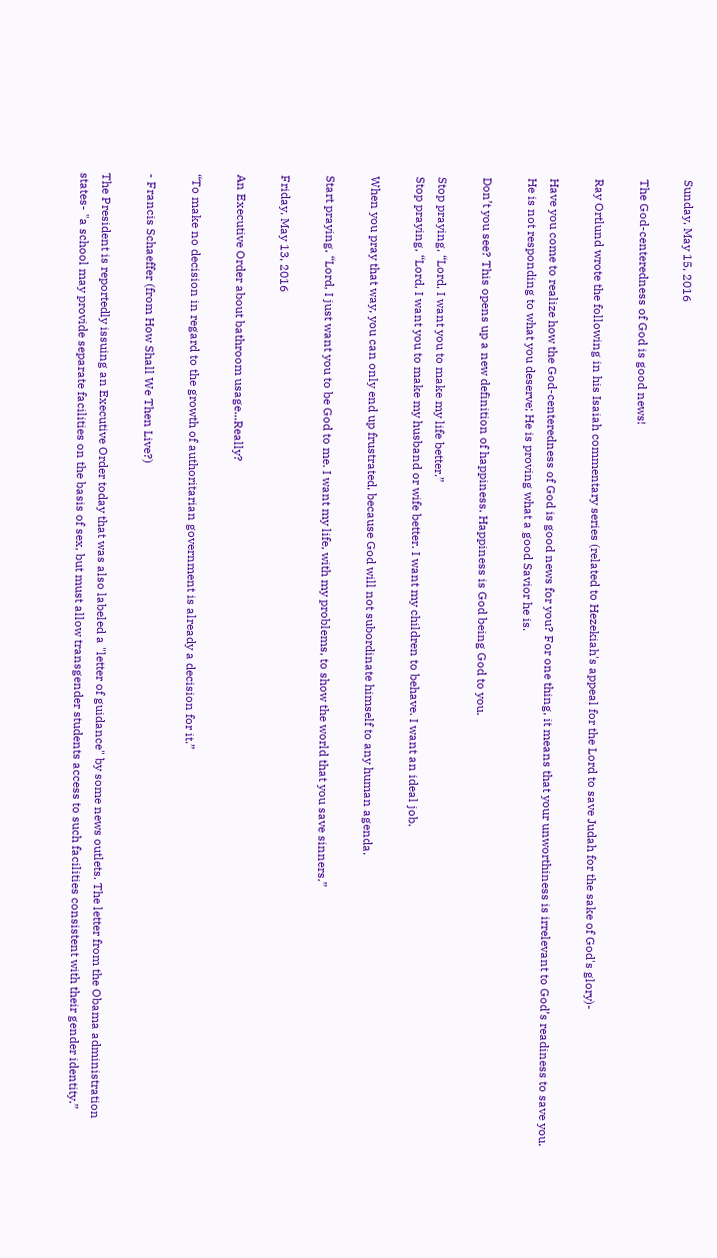Sunday, May 15, 2016

The God-centeredness of God is good news!

Ray Ortlund wrote the following in his Isaiah commentary series (related to Hezekiah's appeal for the Lord to save Judah for the sake of God's glory)-

Have you come to realize how the God-centeredness of God is good news for you? For one thing, it means that your unworthiness is irrelevant to God’s readiness to save you. He is not responding to what you deserve; He is proving what a good Savior he is.

Don’t you see? This opens up a new definition of happiness. Happiness is God being God to you.

Stop praying, “Lord, I want you to make my life better.”
Stop praying, “Lord, I want you to make my husband or wife better. I want my children to behave. I want an ideal job.

When you pray that way, you can only end up frustrated, because God will not subordinate himself to any human agenda.

Start praying, “Lord, I just want you to be God to me. I want my life, with my problems, to show the world that you save sinners.”

Friday, May 13, 2016

An Executive Order about bathroom usage...Really?

“To make no decision in regard to the growth of authoritarian government is already a decision for it.”

- Francis Schaeffer (from How Shall We Then Live?)

The President is reportedly issuing an Executive Order today that was also labeled a "letter of guidance" by some news outlets. The letter from the Obama administration states- "a school may provide separate facilities on the basis of sex, but must allow transgender students access to such facilities consistent with their gender identity.”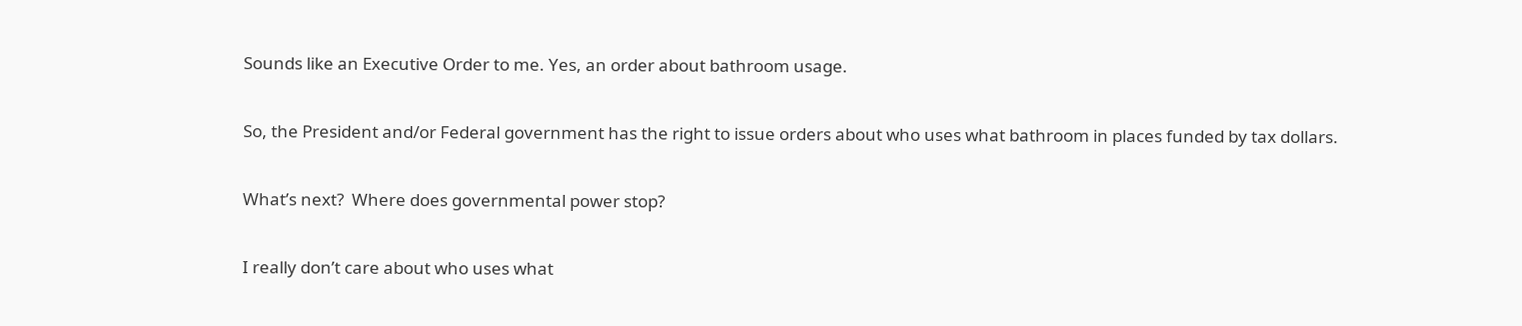Sounds like an Executive Order to me. Yes, an order about bathroom usage.

So, the President and/or Federal government has the right to issue orders about who uses what bathroom in places funded by tax dollars.

What’s next?  Where does governmental power stop?

I really don’t care about who uses what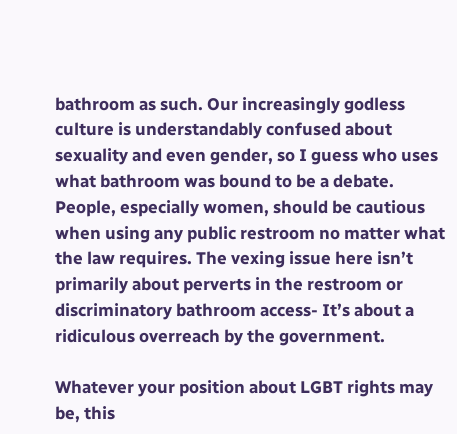bathroom as such. Our increasingly godless culture is understandably confused about sexuality and even gender, so I guess who uses what bathroom was bound to be a debate.  People, especially women, should be cautious when using any public restroom no matter what the law requires. The vexing issue here isn’t primarily about perverts in the restroom or discriminatory bathroom access- It’s about a ridiculous overreach by the government.

Whatever your position about LGBT rights may be, this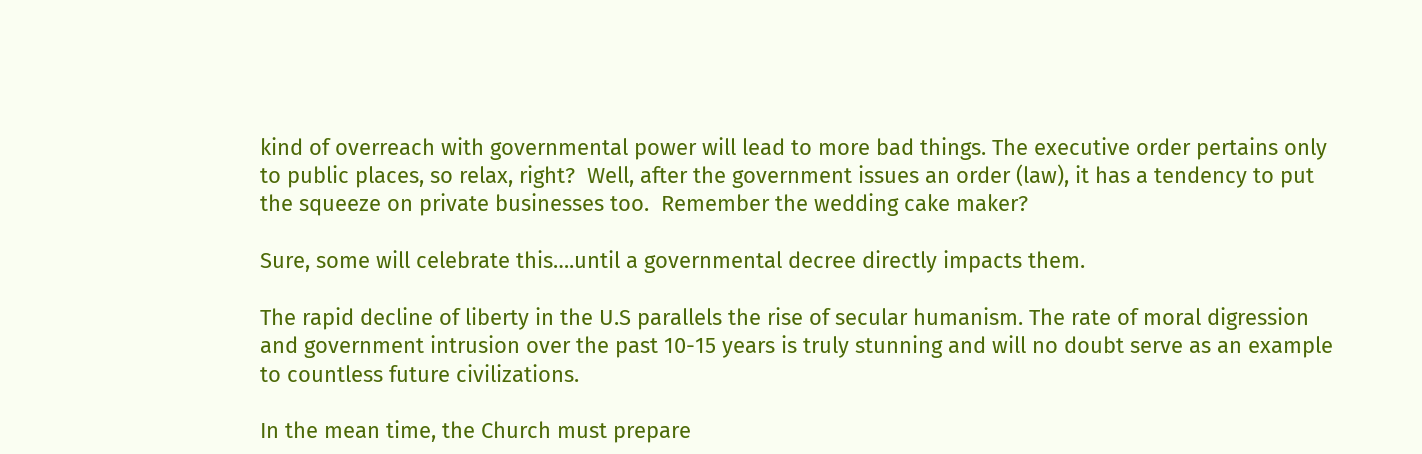kind of overreach with governmental power will lead to more bad things. The executive order pertains only to public places, so relax, right?  Well, after the government issues an order (law), it has a tendency to put the squeeze on private businesses too.  Remember the wedding cake maker?

Sure, some will celebrate this….until a governmental decree directly impacts them.

The rapid decline of liberty in the U.S parallels the rise of secular humanism. The rate of moral digression and government intrusion over the past 10-15 years is truly stunning and will no doubt serve as an example to countless future civilizations.

In the mean time, the Church must prepare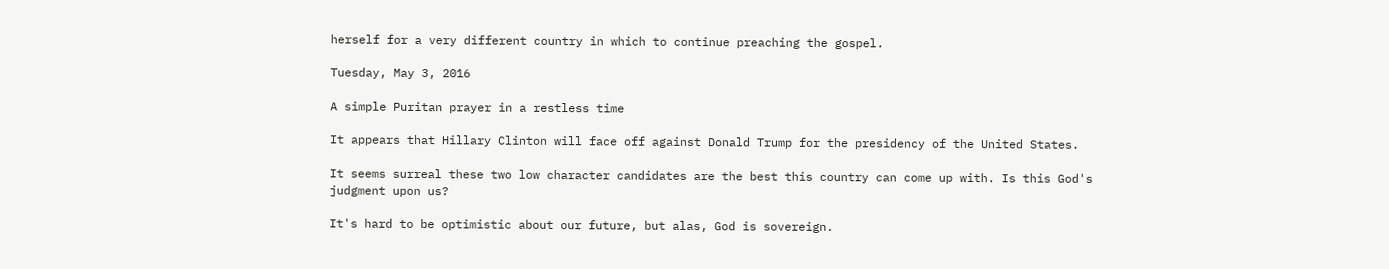herself for a very different country in which to continue preaching the gospel.

Tuesday, May 3, 2016

A simple Puritan prayer in a restless time

It appears that Hillary Clinton will face off against Donald Trump for the presidency of the United States.

It seems surreal these two low character candidates are the best this country can come up with. Is this God's judgment upon us?

It's hard to be optimistic about our future, but alas, God is sovereign.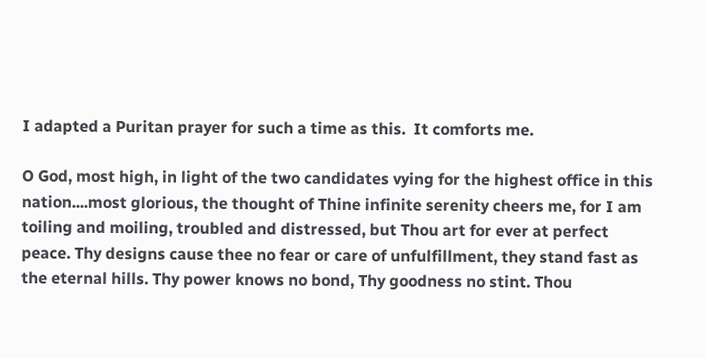I adapted a Puritan prayer for such a time as this.  It comforts me.

O God, most high, in light of the two candidates vying for the highest office in this nation....most glorious, the thought of Thine infinite serenity cheers me, for I am toiling and moiling, troubled and distressed, but Thou art for ever at perfect peace. Thy designs cause thee no fear or care of unfulfillment, they stand fast as the eternal hills. Thy power knows no bond, Thy goodness no stint. Thou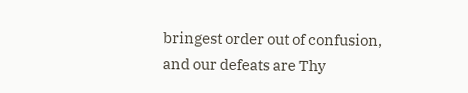bringest order out of confusion, and our defeats are Thy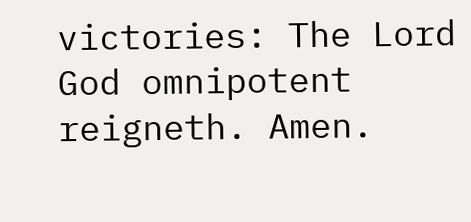victories: The Lord God omnipotent reigneth. Amen.